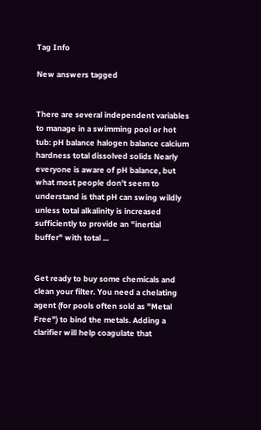Tag Info

New answers tagged


There are several independent variables to manage in a swimming pool or hot tub: pH balance halogen balance calcium hardness total dissolved solids Nearly everyone is aware of pH balance, but what most people don't seem to understand is that pH can swing wildly unless total alkalinity is increased sufficiently to provide an "inertial buffer" with total ...


Get ready to buy some chemicals and clean your filter. You need a chelating agent (for pools often sold as "Metal Free") to bind the metals. Adding a clarifier will help coagulate that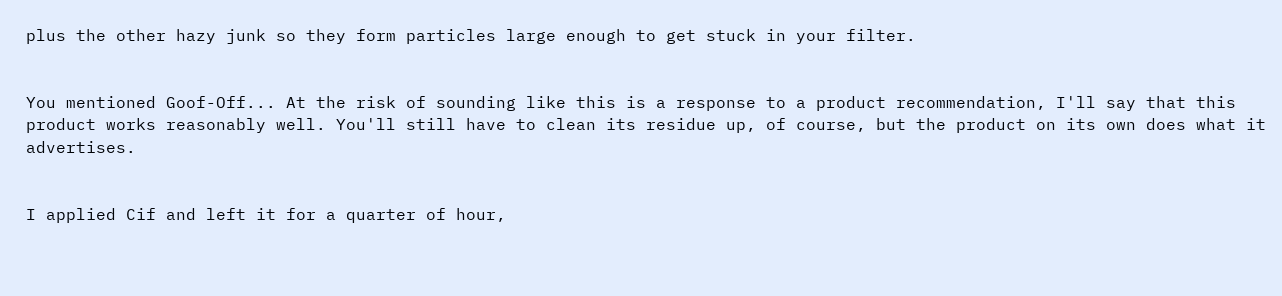plus the other hazy junk so they form particles large enough to get stuck in your filter.


You mentioned Goof-Off... At the risk of sounding like this is a response to a product recommendation, I'll say that this product works reasonably well. You'll still have to clean its residue up, of course, but the product on its own does what it advertises.


I applied Cif and left it for a quarter of hour,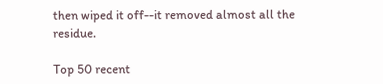then wiped it off--it removed almost all the residue.

Top 50 recent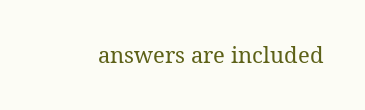answers are included